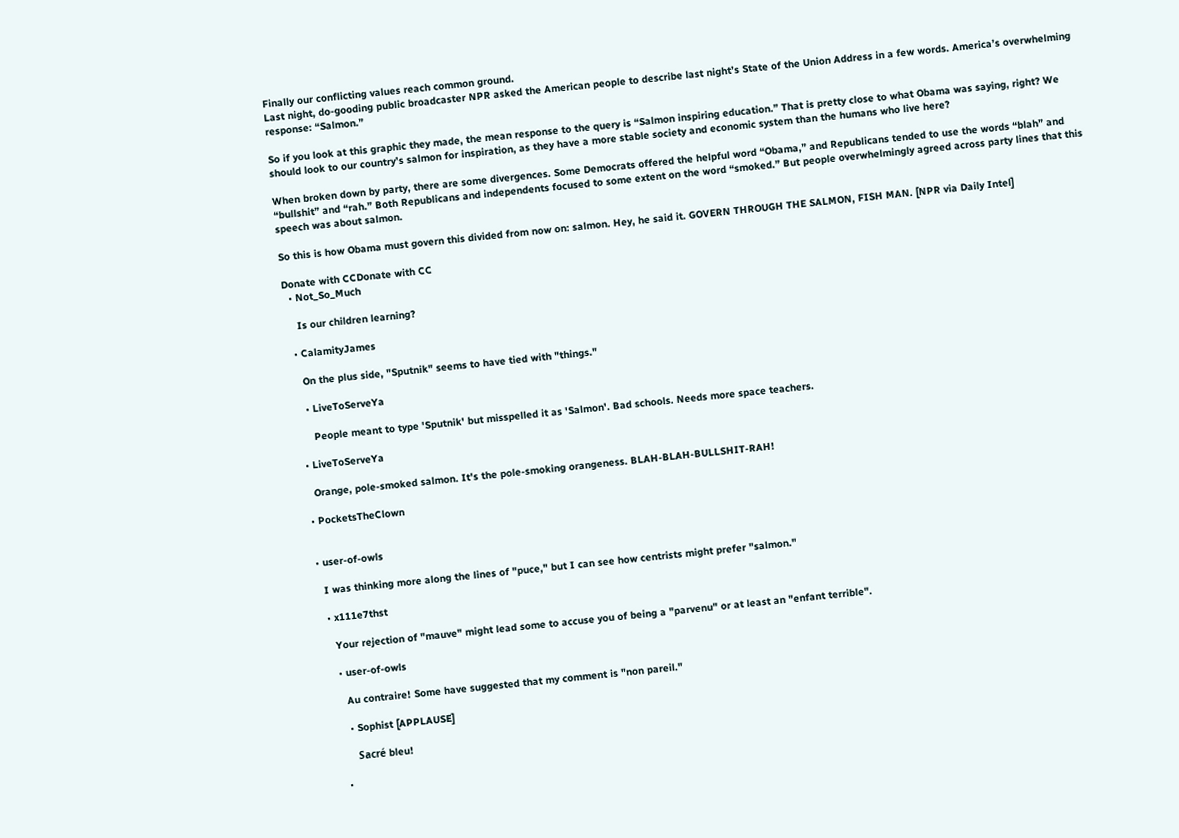Finally our conflicting values reach common ground.
Last night, do-gooding public broadcaster NPR asked the American people to describe last night’s State of the Union Address in a few words. America’s overwhelming response: “Salmon.”

So if you look at this graphic they made, the mean response to the query is “Salmon inspiring education.” That is pretty close to what Obama was saying, right? We should look to our country’s salmon for inspiration, as they have a more stable society and economic system than the humans who live here?

When broken down by party, there are some divergences. Some Democrats offered the helpful word “Obama,” and Republicans tended to use the words “blah” and “bullshit” and “rah.” Both Republicans and independents focused to some extent on the word “smoked.” But people overwhelmingly agreed across party lines that this speech was about salmon.

So this is how Obama must govern this divided from now on: salmon. Hey, he said it. GOVERN THROUGH THE SALMON, FISH MAN. [NPR via Daily Intel]

Donate with CCDonate with CC
  • Not_So_Much

    Is our children learning?

  • CalamityJames

    On the plus side, "Sputnik" seems to have tied with "things."

    • LiveToServeYa

      People meant to type 'Sputnik' but misspelled it as 'Salmon'. Bad schools. Needs more space teachers.

  • LiveToServeYa

    Orange, pole-smoked salmon. It's the pole-smoking orangeness. BLAH-BLAH-BULLSHIT-RAH!

  • PocketsTheClown


  • user-of-owls

    I was thinking more along the lines of "puce," but I can see how centrists might prefer "salmon."

    • x111e7thst

      Your rejection of "mauve" might lead some to accuse you of being a "parvenu" or at least an "enfant terrible".

      • user-of-owls

        Au contraire! Some have suggested that my comment is "non pareil."

        • Sophist [APPLAUSE]

          Sacré bleu!

      •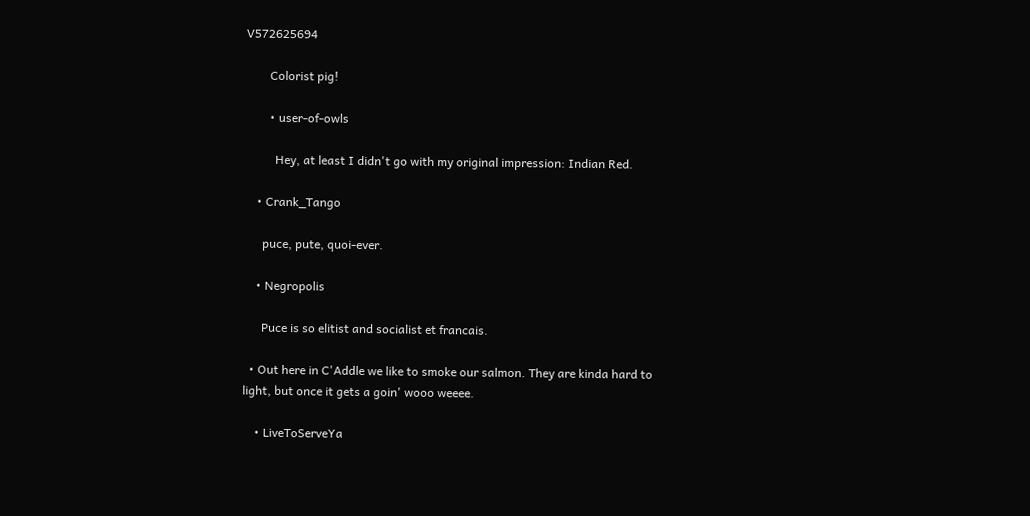V572625694

        Colorist pig!

        • user-of-owls

          Hey, at least I didn't go with my original impression: Indian Red.

    • Crank_Tango

      puce, pute, quoi-ever.

    • Negropolis

      Puce is so elitist and socialist et francais.

  • Out here in C'Addle we like to smoke our salmon. They are kinda hard to light, but once it gets a goin' wooo weeee.

    • LiveToServeYa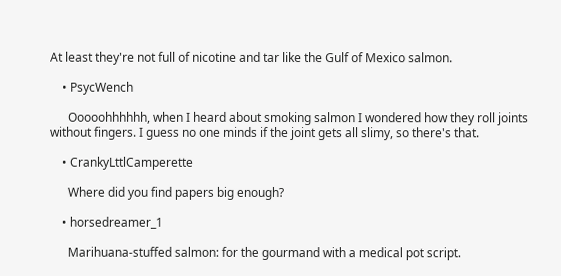At least they're not full of nicotine and tar like the Gulf of Mexico salmon.

    • PsycWench

      Ooooohhhhhh, when I heard about smoking salmon I wondered how they roll joints without fingers. I guess no one minds if the joint gets all slimy, so there's that.

    • CrankyLttlCamperette

      Where did you find papers big enough?

    • horsedreamer_1

      Marihuana-stuffed salmon: for the gourmand with a medical pot script.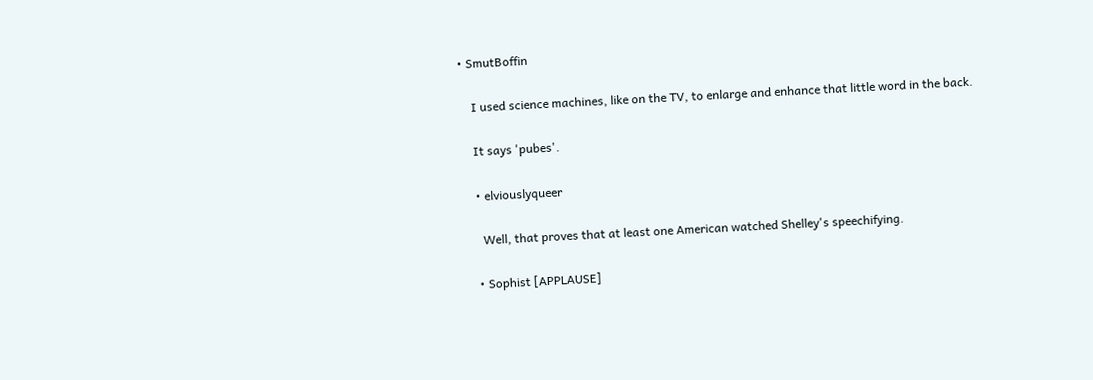• SmutBoffin

    I used science machines, like on the TV, to enlarge and enhance that little word in the back.

    It says 'pubes'.

    • elviouslyqueer

      Well, that proves that at least one American watched Shelley's speechifying.

    • Sophist [APPLAUSE]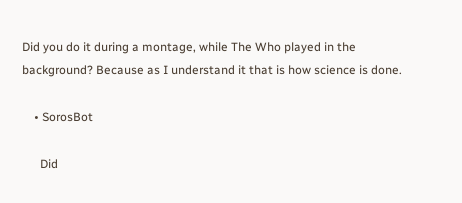Did you do it during a montage, while The Who played in the background? Because as I understand it that is how science is done.

    • SorosBot

      Did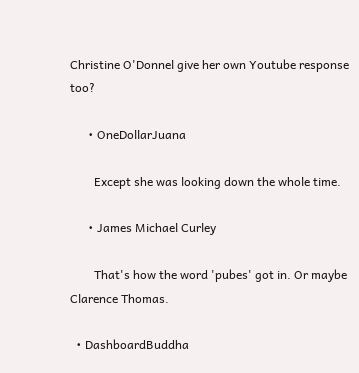Christine O'Donnel give her own Youtube response too?

      • OneDollarJuana

        Except she was looking down the whole time.

      • James Michael Curley

        That's how the word 'pubes' got in. Or maybe Clarence Thomas.

  • DashboardBuddha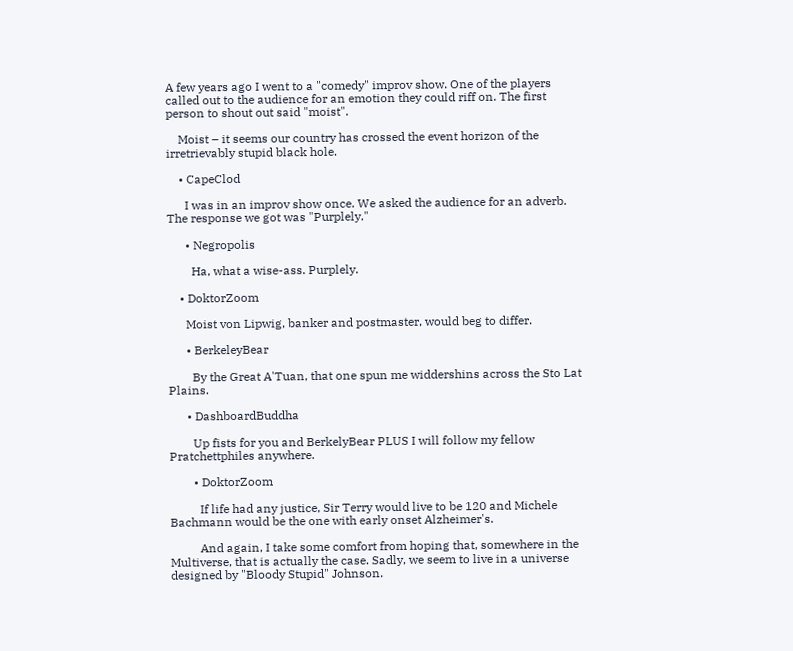A few years ago I went to a "comedy" improv show. One of the players called out to the audience for an emotion they could riff on. The first person to shout out said "moist".

    Moist – it seems our country has crossed the event horizon of the irretrievably stupid black hole.

    • CapeClod

      I was in an improv show once. We asked the audience for an adverb. The response we got was "Purplely."

      • Negropolis

        Ha, what a wise-ass. Purplely.

    • DoktorZoom

      Moist von Lipwig, banker and postmaster, would beg to differ.

      • BerkeleyBear

        By the Great A'Tuan, that one spun me widdershins across the Sto Lat Plains.

      • DashboardBuddha

        Up fists for you and BerkelyBear PLUS I will follow my fellow Pratchettphiles anywhere.

        • DoktorZoom

          If life had any justice, Sir Terry would live to be 120 and Michele Bachmann would be the one with early onset Alzheimer's.

          And again, I take some comfort from hoping that, somewhere in the Multiverse, that is actually the case. Sadly, we seem to live in a universe designed by "Bloody Stupid" Johnson.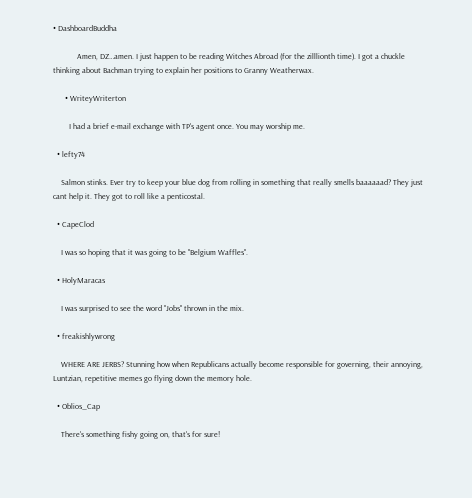• DashboardBuddha

            Amen, DZ…amen. I just happen to be reading Witches Abroad (for the zilllionth time). I got a chuckle thinking about Bachman trying to explain her positions to Granny Weatherwax.

      • WriteyWriterton

        I had a brief e-mail exchange with TP's agent once. You may worship me.

  • lefty74

    Salmon stinks. Ever try to keep your blue dog from rolling in something that really smells baaaaaad? They just cant help it. They got to roll like a penticostal.

  • CapeClod

    I was so hoping that it was going to be "Belgium Waffles".

  • HolyMaracas

    I was surprised to see the word "Jobs" thrown in the mix.

  • freakishlywrong

    WHERE ARE JERBS? Stunning how when Republicans actually become responsible for governing, their annoying, Luntzian, repetitive memes go flying down the memory hole.

  • Oblios_Cap

    There's something fishy going on, that's for sure!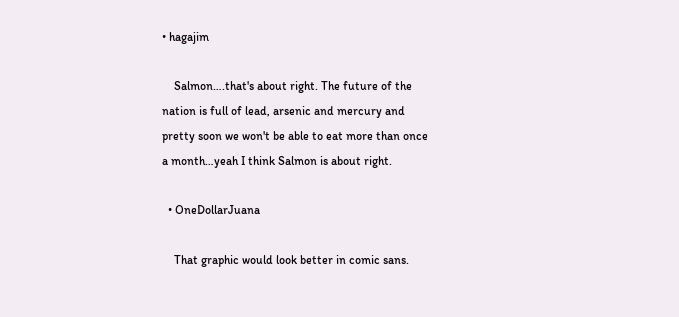• hagajim

    Salmon….that's about right. The future of the nation is full of lead, arsenic and mercury and pretty soon we won't be able to eat more than once a month…yeah I think Salmon is about right.

  • OneDollarJuana

    That graphic would look better in comic sans.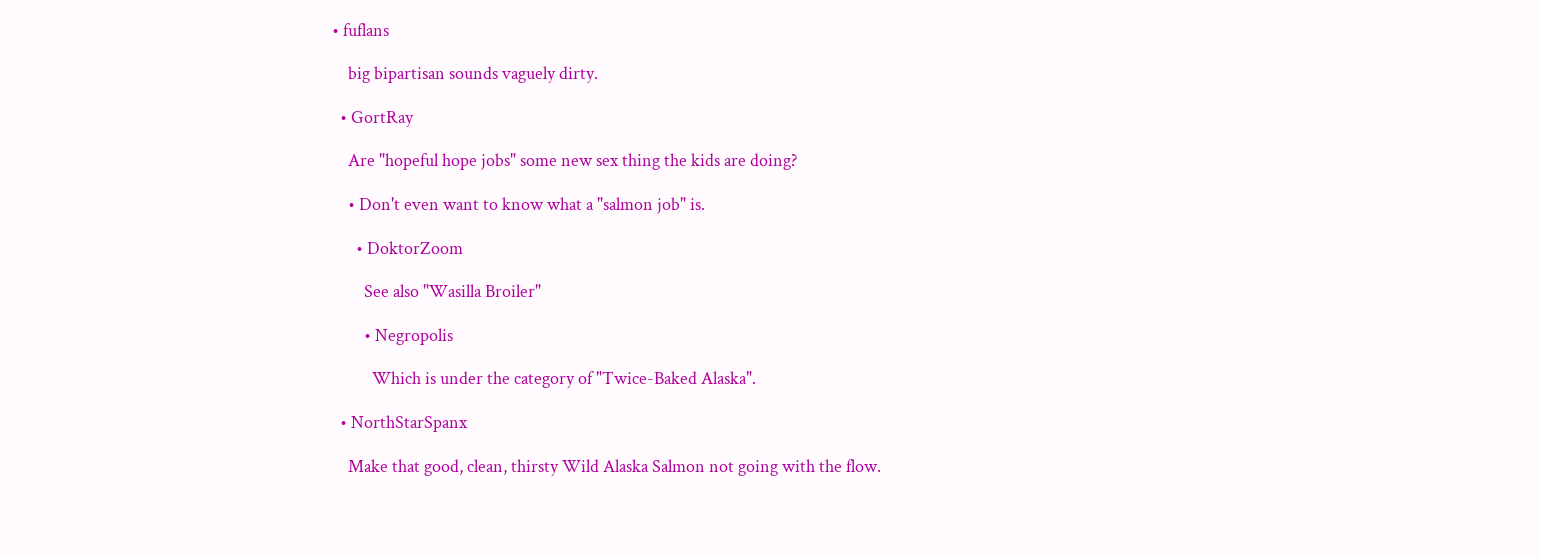• fuflans

    big bipartisan sounds vaguely dirty.

  • GortRay

    Are "hopeful hope jobs" some new sex thing the kids are doing?

    • Don't even want to know what a "salmon job" is.

      • DoktorZoom

        See also "Wasilla Broiler"

        • Negropolis

          Which is under the category of "Twice-Baked Alaska".

  • NorthStarSpanx

    Make that good, clean, thirsty Wild Alaska Salmon not going with the flow.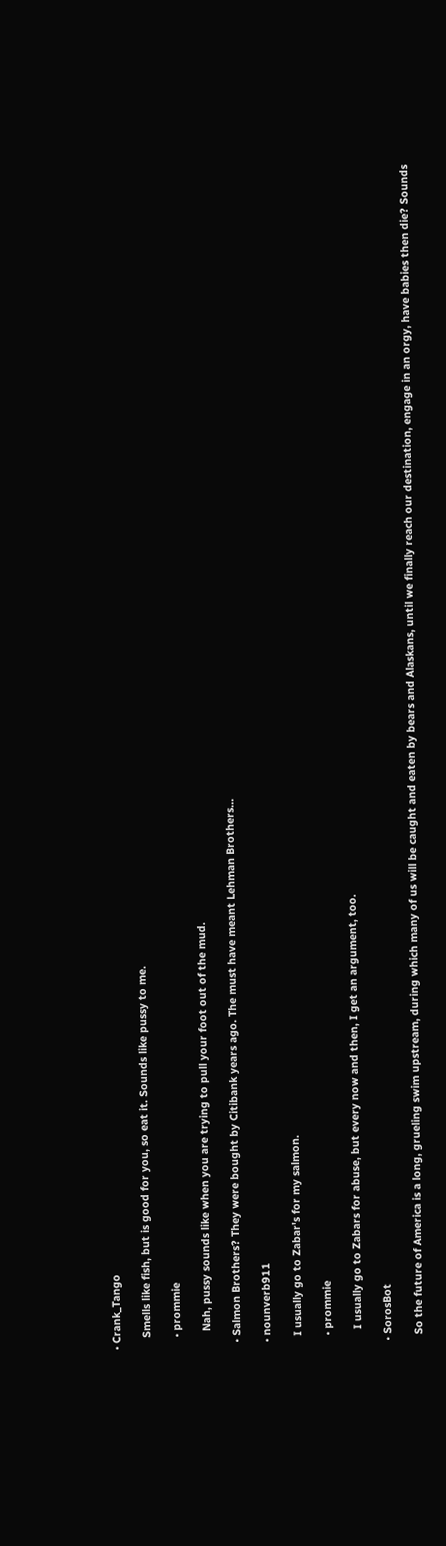• Crank_Tango

    Smells like fish, but is good for you, so eat it. Sounds like pussy to me.

    • prommie

      Nah, pussy sounds like when you are trying to pull your foot out of the mud.

  • Salmon Brothers? They were bought by Citibank years ago. The must have meant Lehman Brothers…

  • nounverb911

    I usually go to Zabar's for my salmon.

    • prommie

      I usually go to Zabars for abuse, but every now and then, I get an argument, too.

  • SorosBot

    So the future of America is a long, grueling swim upstream, during which many of us will be caught and eaten by bears and Alaskans, until we finally reach our destination, engage in an orgy, have babies then die? Sounds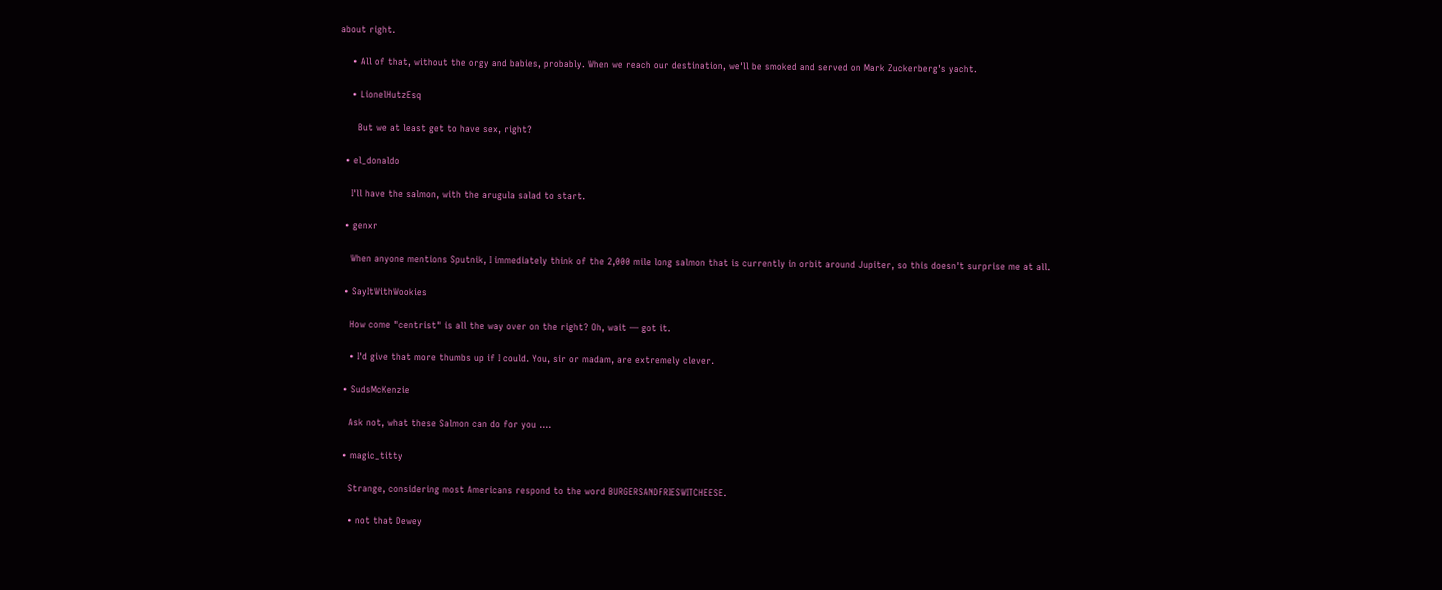about right.

    • All of that, without the orgy and babies, probably. When we reach our destination, we'll be smoked and served on Mark Zuckerberg's yacht.

    • LionelHutzEsq

      But we at least get to have sex, right?

  • el_donaldo

    I'll have the salmon, with the arugula salad to start.

  • genxr

    When anyone mentions Sputnik, I immediately think of the 2,000 mile long salmon that is currently in orbit around Jupiter, so this doesn't surprise me at all.

  • SayItWithWookies

    How come "centrist" is all the way over on the right? Oh, wait — got it.

    • I'd give that more thumbs up if I could. You, sir or madam, are extremely clever.

  • SudsMcKenzie

    Ask not, what these Salmon can do for you ….

  • magic_titty

    Strange, considering most Americans respond to the word BURGERSANDFRIESWITCHEESE.

    • not that Dewey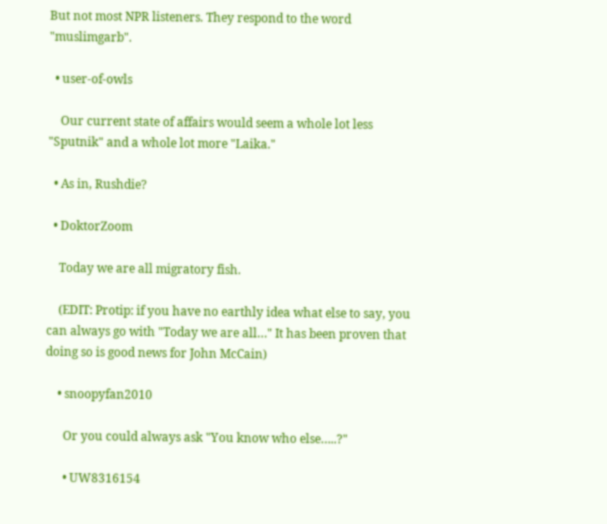But not most NPR listeners. They respond to the word "muslimgarb".

  • user-of-owls

    Our current state of affairs would seem a whole lot less "Sputnik" and a whole lot more "Laika."

  • As in, Rushdie?

  • DoktorZoom

    Today we are all migratory fish.

    (EDIT: Protip: if you have no earthly idea what else to say, you can always go with "Today we are all…" It has been proven that doing so is good news for John McCain)

    • snoopyfan2010

      Or you could always ask "You know who else…..?"

      • UW8316154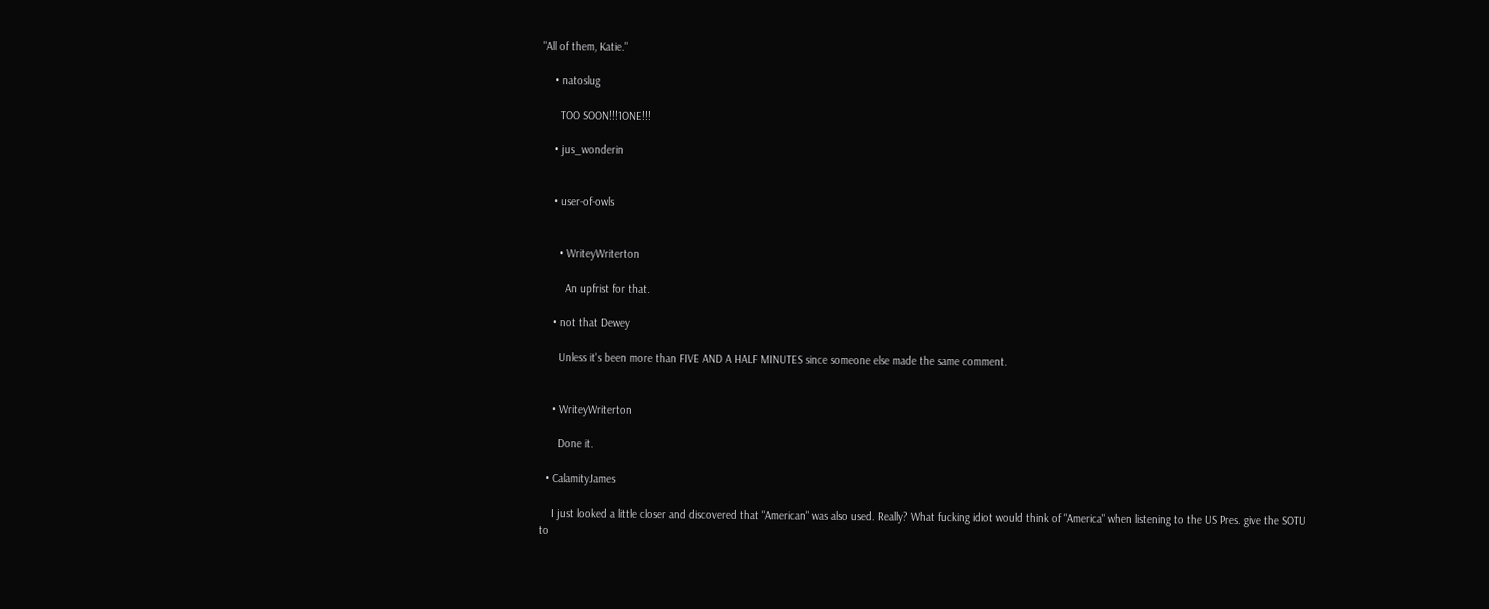"All of them, Katie."

    • natoslug

      TOO SOON!!!1ONE!!!

    • jus_wonderin


    • user-of-owls


      • WriteyWriterton

        An upfrist for that.

    • not that Dewey

      Unless it's been more than FIVE AND A HALF MINUTES since someone else made the same comment.


    • WriteyWriterton

      Done it.

  • CalamityJames

    I just looked a little closer and discovered that "American" was also used. Really? What fucking idiot would think of "America" when listening to the US Pres. give the SOTU to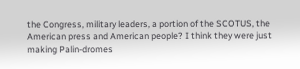the Congress, military leaders, a portion of the SCOTUS, the American press and American people? I think they were just making Palin-dromes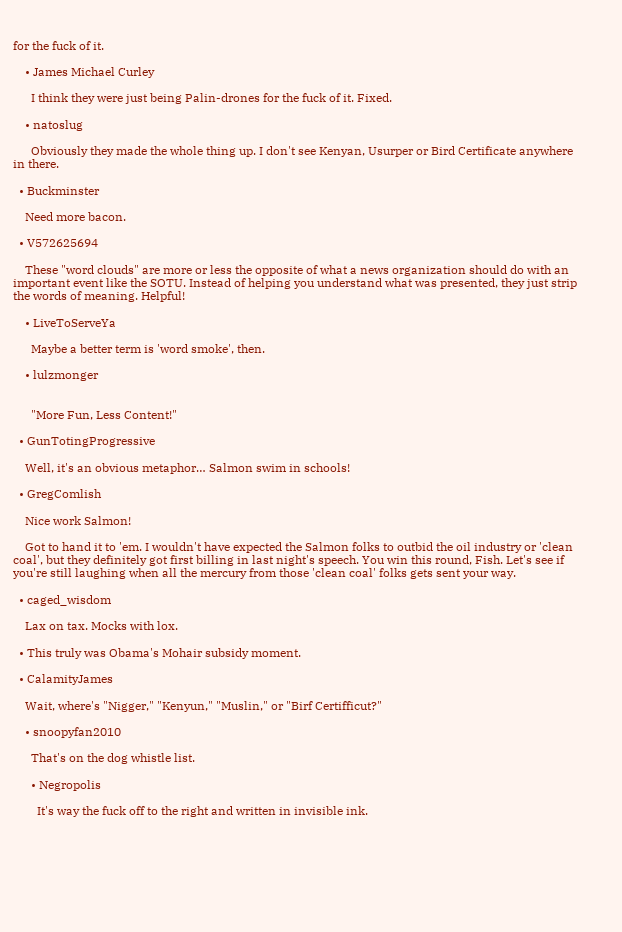for the fuck of it.

    • James Michael Curley

      I think they were just being Palin-drones for the fuck of it. Fixed.

    • natoslug

      Obviously they made the whole thing up. I don't see Kenyan, Usurper or Bird Certificate anywhere in there.

  • Buckminster

    Need more bacon.

  • V572625694

    These "word clouds" are more or less the opposite of what a news organization should do with an important event like the SOTU. Instead of helping you understand what was presented, they just strip the words of meaning. Helpful!

    • LiveToServeYa

      Maybe a better term is 'word smoke', then.

    • lulzmonger


      "More Fun, Less Content!"

  • GunTotingProgressive

    Well, it's an obvious metaphor… Salmon swim in schools!

  • GregComlish

    Nice work Salmon!

    Got to hand it to 'em. I wouldn't have expected the Salmon folks to outbid the oil industry or 'clean coal', but they definitely got first billing in last night's speech. You win this round, Fish. Let's see if you're still laughing when all the mercury from those 'clean coal' folks gets sent your way.

  • caged_wisdom

    Lax on tax. Mocks with lox.

  • This truly was Obama's Mohair subsidy moment.

  • CalamityJames

    Wait, where's "Nigger," "Kenyun," "Muslin," or "Birf Certifficut?"

    • snoopyfan2010

      That's on the dog whistle list.

      • Negropolis

        It's way the fuck off to the right and written in invisible ink.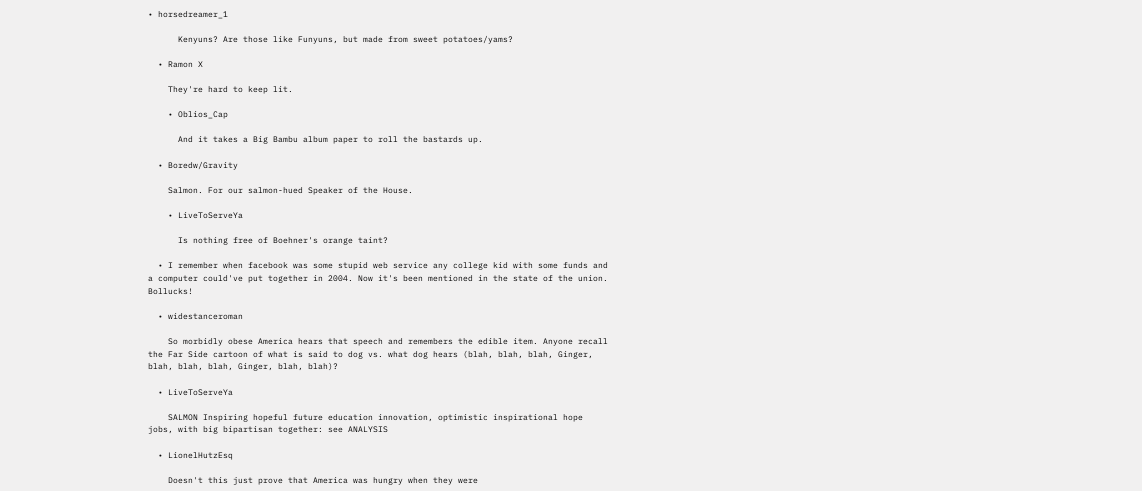• horsedreamer_1

      Kenyuns? Are those like Funyuns, but made from sweet potatoes/yams?

  • Ramon X

    They're hard to keep lit.

    • Oblios_Cap

      And it takes a Big Bambu album paper to roll the bastards up.

  • Boredw/Gravity

    Salmon. For our salmon-hued Speaker of the House.

    • LiveToServeYa

      Is nothing free of Boehner's orange taint?

  • I remember when facebook was some stupid web service any college kid with some funds and a computer could've put together in 2004. Now it's been mentioned in the state of the union. Bollucks!

  • widestanceroman

    So morbidly obese America hears that speech and remembers the edible item. Anyone recall the Far Side cartoon of what is said to dog vs. what dog hears (blah, blah, blah, Ginger, blah, blah, blah, Ginger, blah, blah)?

  • LiveToServeYa

    SALMON Inspiring hopeful future education innovation, optimistic inspirational hope jobs, with big bipartisan together: see ANALYSIS

  • LionelHutzEsq

    Doesn't this just prove that America was hungry when they were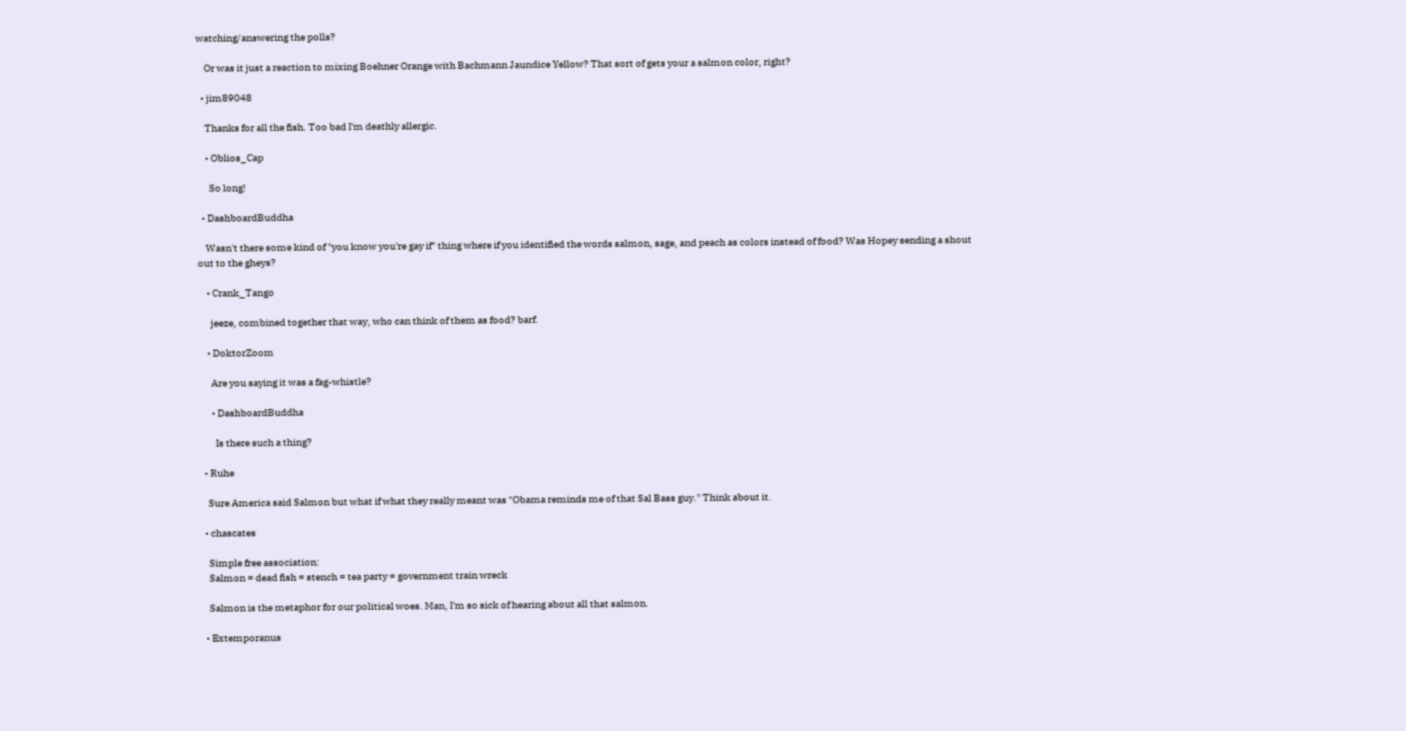watching/answering the polls?

    Or was it just a reaction to mixing Boehner Orange with Bachmann Jaundice Yellow? That sort of gets your a salmon color, right?

  • jim89048

    Thanks for all the fish. Too bad I'm deathly allergic.

    • Oblios_Cap

      So long!

  • DashboardBuddha

    Wasn't there some kind of "you know you're gay if" thing where if you identified the words salmon, sage, and peach as colors instead of food? Was Hopey sending a shout out to the gheys?

    • Crank_Tango

      jeeze, combined together that way, who can think of them as food? barf.

    • DoktorZoom

      Are you saying it was a fag-whistle?

      • DashboardBuddha

        Is there such a thing?

  • Ruhe

    Sure America said Salmon but what if what they really meant was "Obama reminds me of that Sal Bass guy." Think about it.

  • chascates

    Simple free association:
    Salmon = dead fish = stench = tea party = government train wreck

    Salmon is the metaphor for our political woes. Man, I'm so sick of hearing about all that salmon.

  • Extemporanus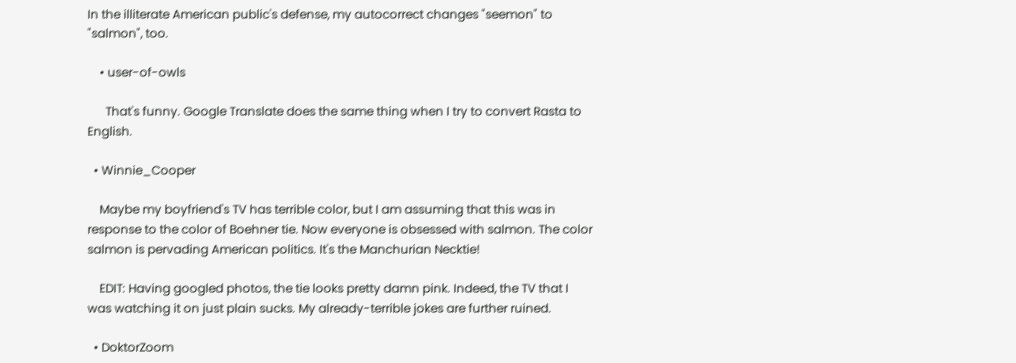In the illiterate American public's defense, my autocorrect changes "seemon" to "salmon", too.

    • user-of-owls

      That's funny. Google Translate does the same thing when I try to convert Rasta to English.

  • Winnie_Cooper

    Maybe my boyfriend's TV has terrible color, but I am assuming that this was in response to the color of Boehner tie. Now everyone is obsessed with salmon. The color salmon is pervading American politics. It's the Manchurian Necktie!

    EDIT: Having googled photos, the tie looks pretty damn pink. Indeed, the TV that I was watching it on just plain sucks. My already-terrible jokes are further ruined.

  • DoktorZoom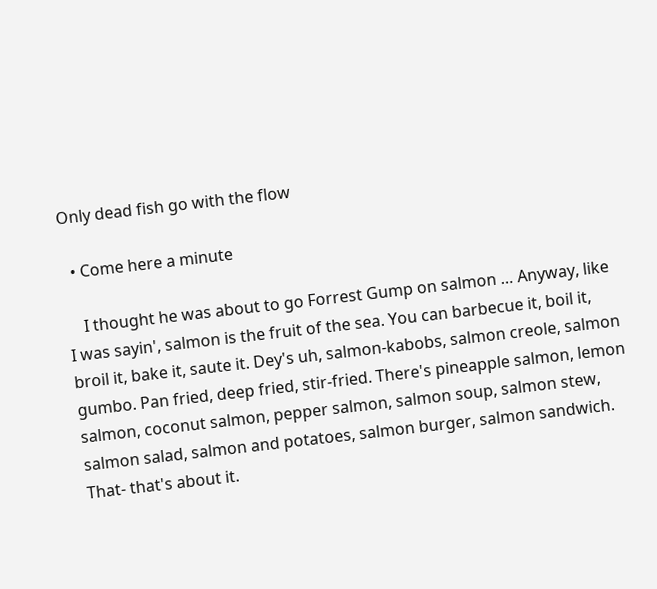Only dead fish go with the flow

  • Come here a minute

    I thought he was about to go Forrest Gump on salmon … Anyway, like I was sayin', salmon is the fruit of the sea. You can barbecue it, boil it, broil it, bake it, saute it. Dey's uh, salmon-kabobs, salmon creole, salmon gumbo. Pan fried, deep fried, stir-fried. There's pineapple salmon, lemon salmon, coconut salmon, pepper salmon, salmon soup, salmon stew, salmon salad, salmon and potatoes, salmon burger, salmon sandwich. That- that's about it.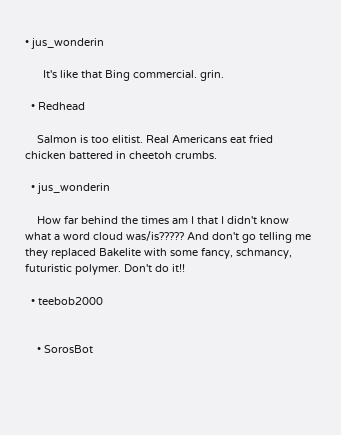• jus_wonderin

      It's like that Bing commercial. grin.

  • Redhead

    Salmon is too elitist. Real Americans eat fried chicken battered in cheetoh crumbs.

  • jus_wonderin

    How far behind the times am I that I didn't know what a word cloud was/is????? And don't go telling me they replaced Bakelite with some fancy, schmancy, futuristic polymer. Don't do it!!

  • teebob2000


    • SorosBot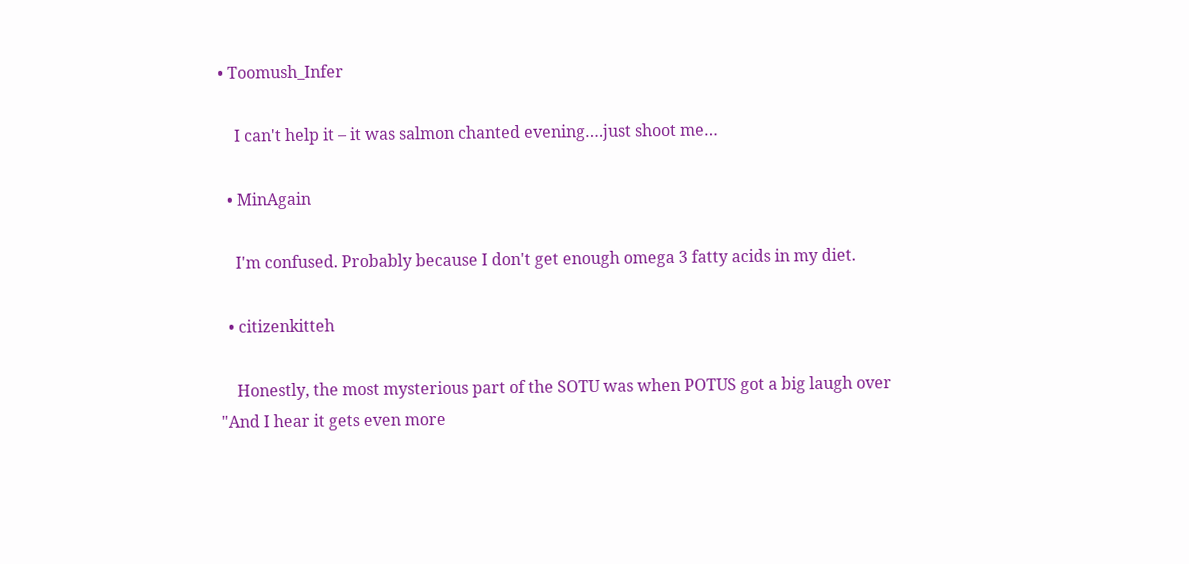• Toomush_Infer

    I can't help it – it was salmon chanted evening….just shoot me…

  • MinAgain

    I'm confused. Probably because I don't get enough omega 3 fatty acids in my diet.

  • citizenkitteh

    Honestly, the most mysterious part of the SOTU was when POTUS got a big laugh over "And I hear it gets even more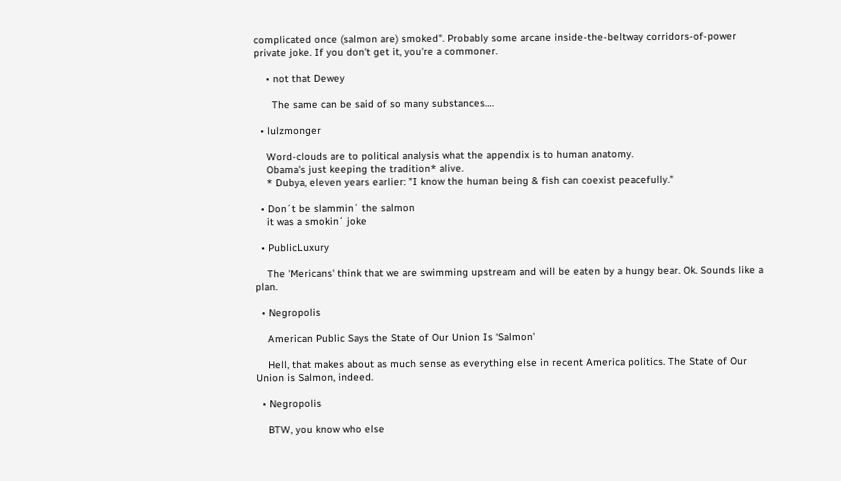complicated once (salmon are) smoked". Probably some arcane inside-the-beltway corridors-of-power private joke. If you don't get it, you're a commoner.

    • not that Dewey

      The same can be said of so many substances….

  • lulzmonger

    Word-clouds are to political analysis what the appendix is to human anatomy.
    Obama's just keeping the tradition* alive.
    * Dubya, eleven years earlier: "I know the human being & fish can coexist peacefully."

  • Don´t be slammin´ the salmon
    it was a smokin´ joke

  • PublicLuxury

    The 'Mericans' think that we are swimming upstream and will be eaten by a hungy bear. Ok. Sounds like a plan.

  • Negropolis

    American Public Says the State of Our Union Is ‘Salmon’

    Hell, that makes about as much sense as everything else in recent America politics. The State of Our Union is Salmon, indeed.

  • Negropolis

    BTW, you know who else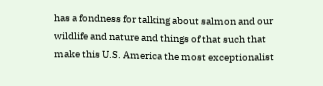has a fondness for talking about salmon and our wildlife and nature and things of that such that make this U.S. America the most exceptionalist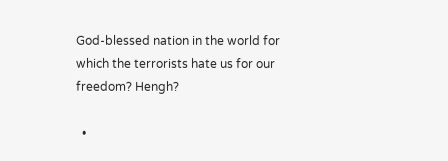God-blessed nation in the world for which the terrorists hate us for our freedom? Hengh?

  •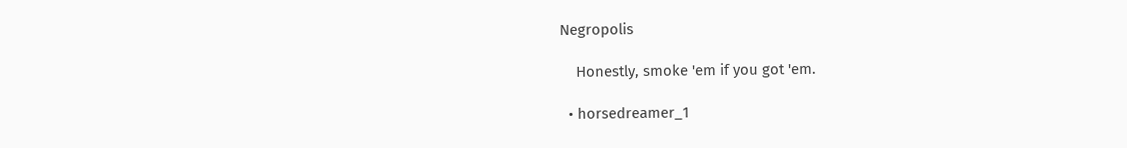Negropolis

    Honestly, smoke 'em if you got 'em.

  • horsedreamer_1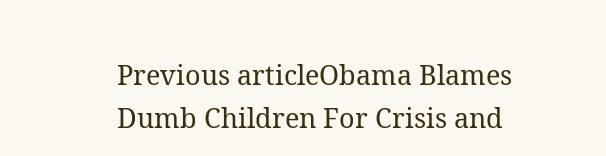Previous articleObama Blames Dumb Children For Crisis and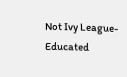Not Ivy League-Educated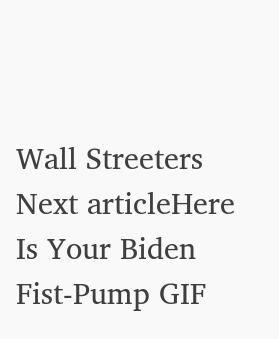Wall Streeters
Next articleHere Is Your Biden Fist-Pump GIF